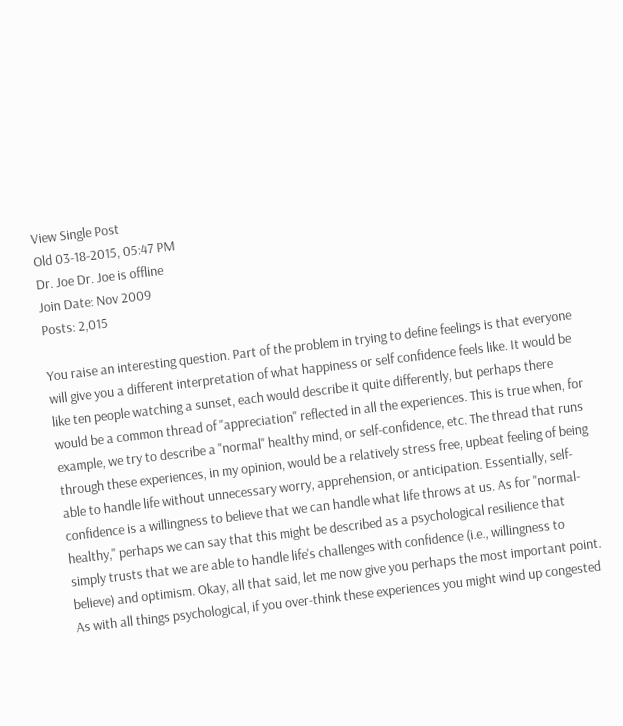View Single Post
Old 03-18-2015, 05:47 PM
Dr. Joe Dr. Joe is offline
Join Date: Nov 2009
Posts: 2,015

You raise an interesting question. Part of the problem in trying to define feelings is that everyone will give you a different interpretation of what happiness or self confidence feels like. It would be like ten people watching a sunset, each would describe it quite differently, but perhaps there would be a common thread of "appreciation" reflected in all the experiences. This is true when, for example, we try to describe a "normal" healthy mind, or self-confidence, etc. The thread that runs through these experiences, in my opinion, would be a relatively stress free, upbeat feeling of being able to handle life without unnecessary worry, apprehension, or anticipation. Essentially, self-confidence is a willingness to believe that we can handle what life throws at us. As for "normal-healthy," perhaps we can say that this might be described as a psychological resilience that simply trusts that we are able to handle life's challenges with confidence (i.e., willingness to believe) and optimism. Okay, all that said, let me now give you perhaps the most important point. As with all things psychological, if you over-think these experiences you might wind up congested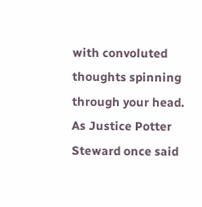with convoluted thoughts spinning through your head. As Justice Potter Steward once said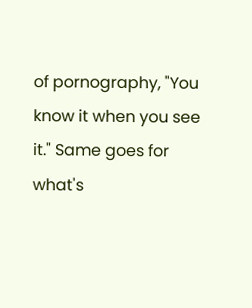of pornography, "You know it when you see it." Same goes for what's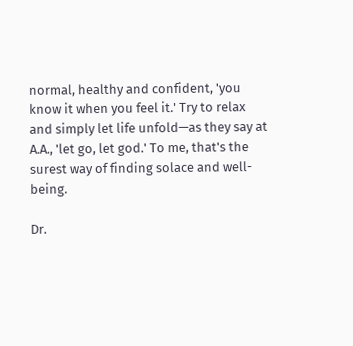normal, healthy and confident, 'you know it when you feel it.' Try to relax and simply let life unfold—as they say at A.A., 'let go, let god.' To me, that's the surest way of finding solace and well-being.

Dr.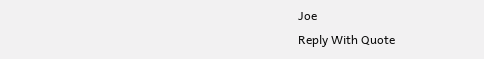Joe
Reply With Quote